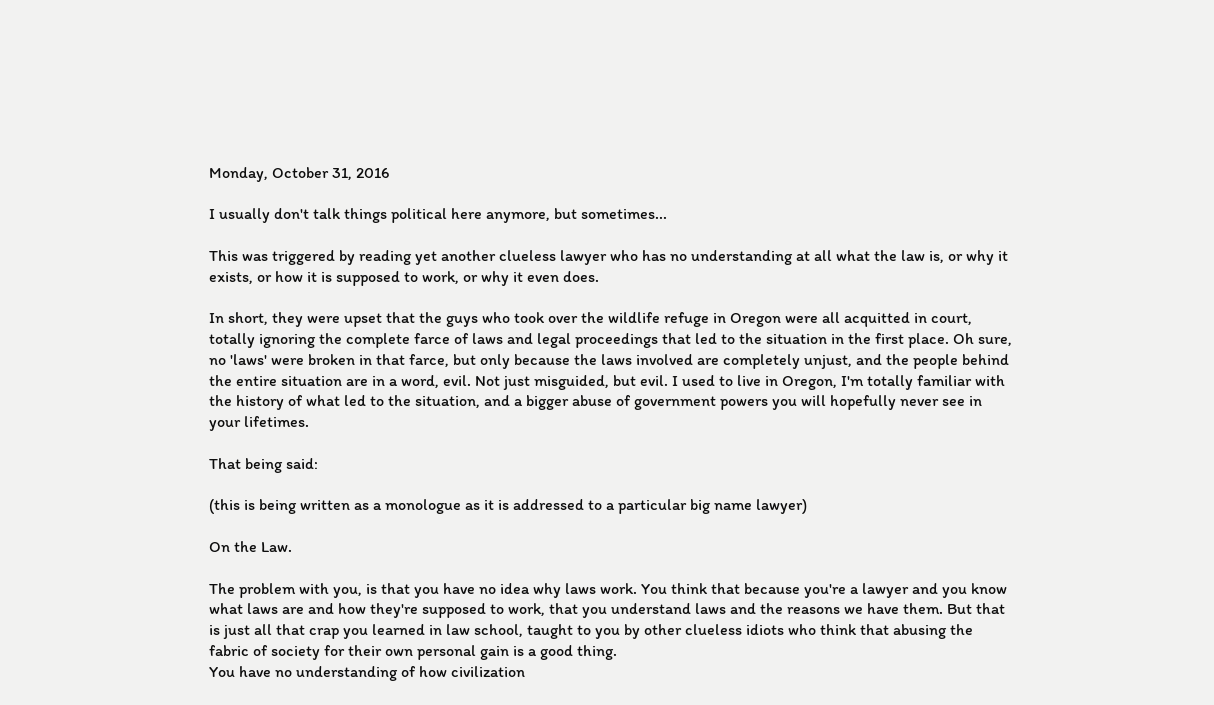Monday, October 31, 2016

I usually don't talk things political here anymore, but sometimes...

This was triggered by reading yet another clueless lawyer who has no understanding at all what the law is, or why it exists, or how it is supposed to work, or why it even does.

In short, they were upset that the guys who took over the wildlife refuge in Oregon were all acquitted in court, totally ignoring the complete farce of laws and legal proceedings that led to the situation in the first place. Oh sure, no 'laws' were broken in that farce, but only because the laws involved are completely unjust, and the people behind the entire situation are in a word, evil. Not just misguided, but evil. I used to live in Oregon, I'm totally familiar with the history of what led to the situation, and a bigger abuse of government powers you will hopefully never see in your lifetimes.

That being said:

(this is being written as a monologue as it is addressed to a particular big name lawyer)

On the Law.

The problem with you, is that you have no idea why laws work. You think that because you're a lawyer and you know what laws are and how they're supposed to work, that you understand laws and the reasons we have them. But that is just all that crap you learned in law school, taught to you by other clueless idiots who think that abusing the fabric of society for their own personal gain is a good thing.
You have no understanding of how civilization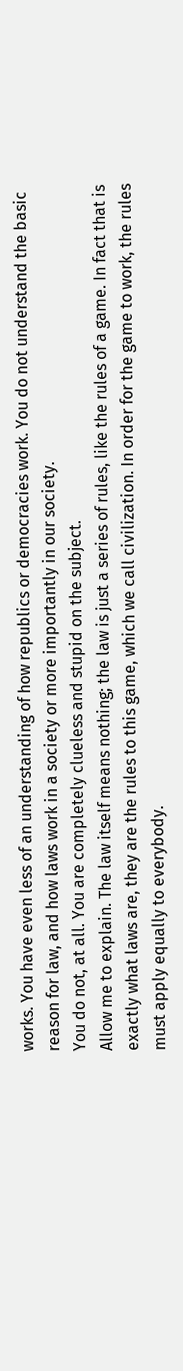works. You have even less of an understanding of how republics or democracies work. You do not understand the basic reason for law, and how laws work in a society or more importantly in our society.
You do not, at all. You are completely clueless and stupid on the subject.
Allow me to explain. The law itself means nothing; the law is just a series of rules, like the rules of a game. In fact that is exactly what laws are, they are the rules to this game, which we call civilization. In order for the game to work, the rules must apply equally to everybody.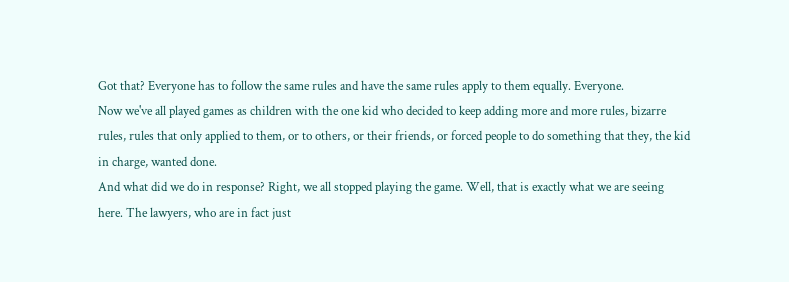Got that? Everyone has to follow the same rules and have the same rules apply to them equally. Everyone.
Now we've all played games as children with the one kid who decided to keep adding more and more rules, bizarre rules, rules that only applied to them, or to others, or their friends, or forced people to do something that they, the kid in charge, wanted done.
And what did we do in response? Right, we all stopped playing the game. Well, that is exactly what we are seeing here. The lawyers, who are in fact just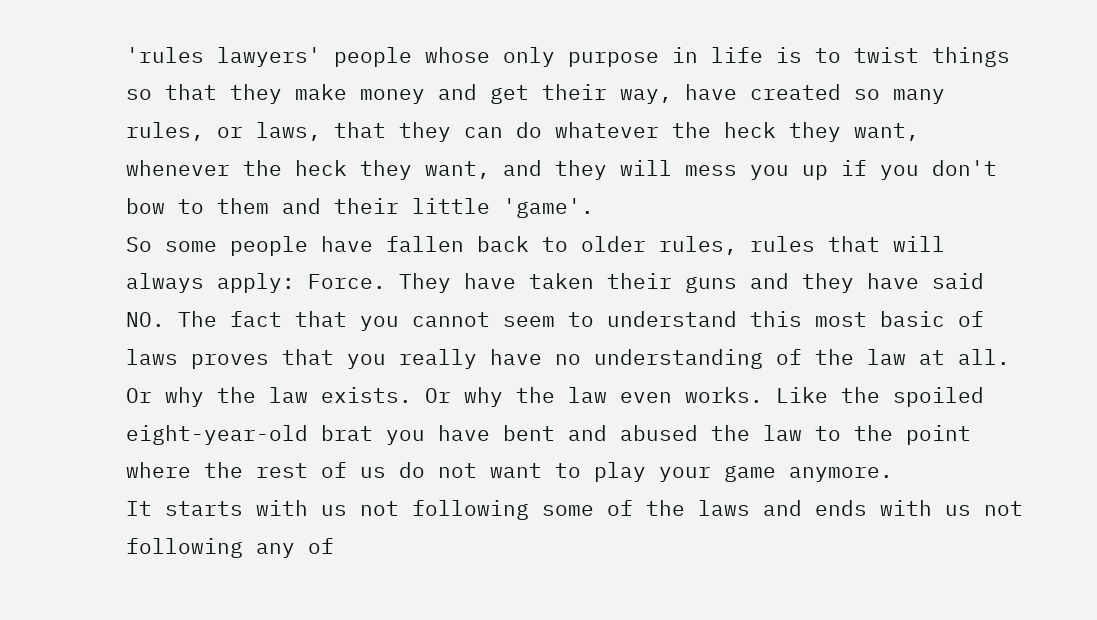'rules lawyers' people whose only purpose in life is to twist things so that they make money and get their way, have created so many rules, or laws, that they can do whatever the heck they want, whenever the heck they want, and they will mess you up if you don't bow to them and their little 'game'.
So some people have fallen back to older rules, rules that will always apply: Force. They have taken their guns and they have said NO. The fact that you cannot seem to understand this most basic of laws proves that you really have no understanding of the law at all. Or why the law exists. Or why the law even works. Like the spoiled eight-year-old brat you have bent and abused the law to the point where the rest of us do not want to play your game anymore.
It starts with us not following some of the laws and ends with us not following any of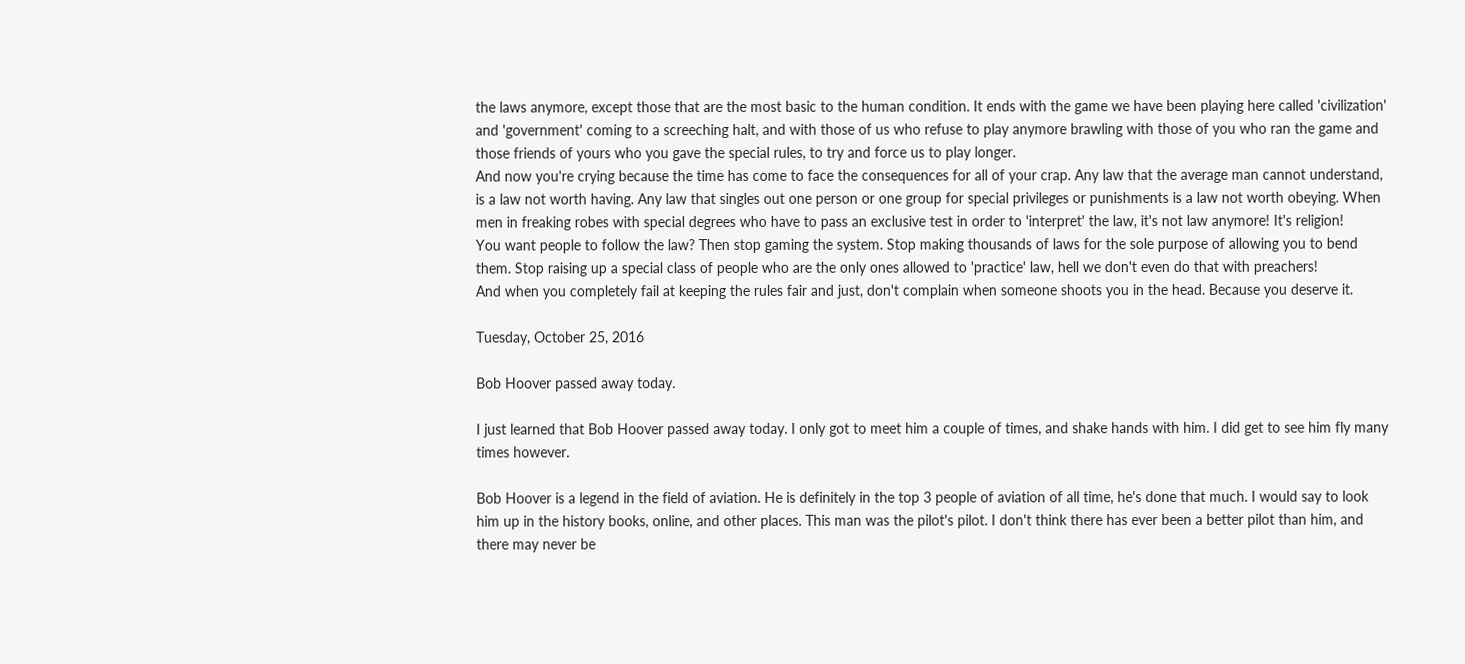the laws anymore, except those that are the most basic to the human condition. It ends with the game we have been playing here called 'civilization' and 'government' coming to a screeching halt, and with those of us who refuse to play anymore brawling with those of you who ran the game and those friends of yours who you gave the special rules, to try and force us to play longer.
And now you're crying because the time has come to face the consequences for all of your crap. Any law that the average man cannot understand, is a law not worth having. Any law that singles out one person or one group for special privileges or punishments is a law not worth obeying. When men in freaking robes with special degrees who have to pass an exclusive test in order to 'interpret' the law, it's not law anymore! It's religion!
You want people to follow the law? Then stop gaming the system. Stop making thousands of laws for the sole purpose of allowing you to bend them. Stop raising up a special class of people who are the only ones allowed to 'practice' law, hell we don't even do that with preachers!
And when you completely fail at keeping the rules fair and just, don't complain when someone shoots you in the head. Because you deserve it.

Tuesday, October 25, 2016

Bob Hoover passed away today.

I just learned that Bob Hoover passed away today. I only got to meet him a couple of times, and shake hands with him. I did get to see him fly many times however.

Bob Hoover is a legend in the field of aviation. He is definitely in the top 3 people of aviation of all time, he's done that much. I would say to look him up in the history books, online, and other places. This man was the pilot's pilot. I don't think there has ever been a better pilot than him, and there may never be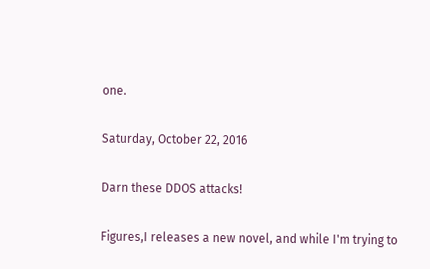one.

Saturday, October 22, 2016

Darn these DDOS attacks!

Figures,I releases a new novel, and while I'm trying to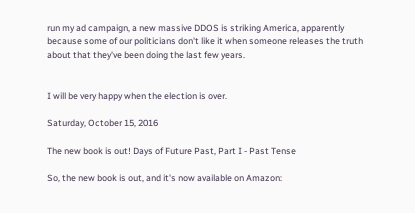run my ad campaign, a new massive DDOS is striking America, apparently because some of our politicians don't like it when someone releases the truth about that they've been doing the last few years.


I will be very happy when the election is over.

Saturday, October 15, 2016

The new book is out! Days of Future Past, Part I - Past Tense

So, the new book is out, and it's now available on Amazon: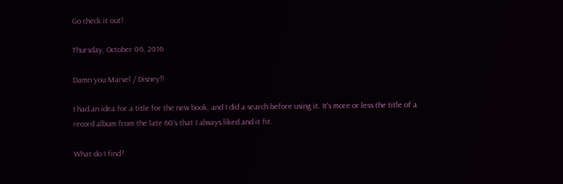Go check it out!

Thursday, October 06, 2016

Damn you Marvel / Disney!!

I had an idea for a title for the new book, and I did a search before using it. It's more or less the title of a record album from the late 60's that I always liked and it fit.

What do I find?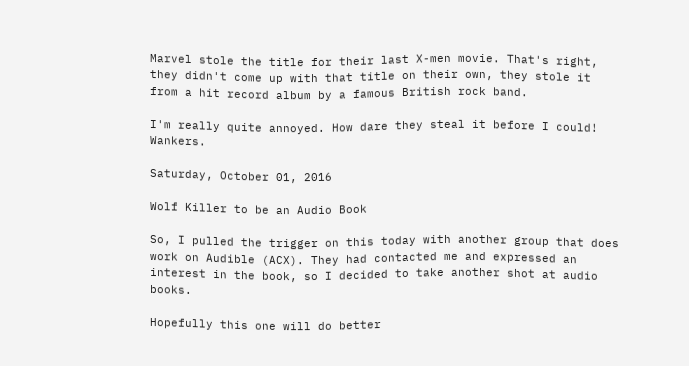Marvel stole the title for their last X-men movie. That's right, they didn't come up with that title on their own, they stole it from a hit record album by a famous British rock band.

I'm really quite annoyed. How dare they steal it before I could! Wankers.

Saturday, October 01, 2016

Wolf Killer to be an Audio Book

So, I pulled the trigger on this today with another group that does work on Audible (ACX). They had contacted me and expressed an interest in the book, so I decided to take another shot at audio books.

Hopefully this one will do better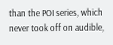than the POI series, which never took off on audible,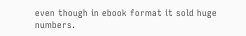even though in ebook format it sold huge numbers.